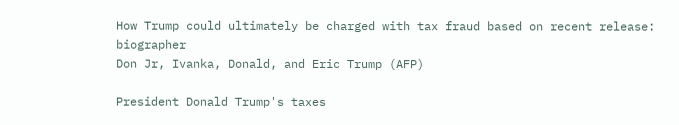How Trump could ultimately be charged with tax fraud based on recent release: biographer
Don Jr, Ivanka, Donald, and Eric Trump (AFP)

President Donald Trump's taxes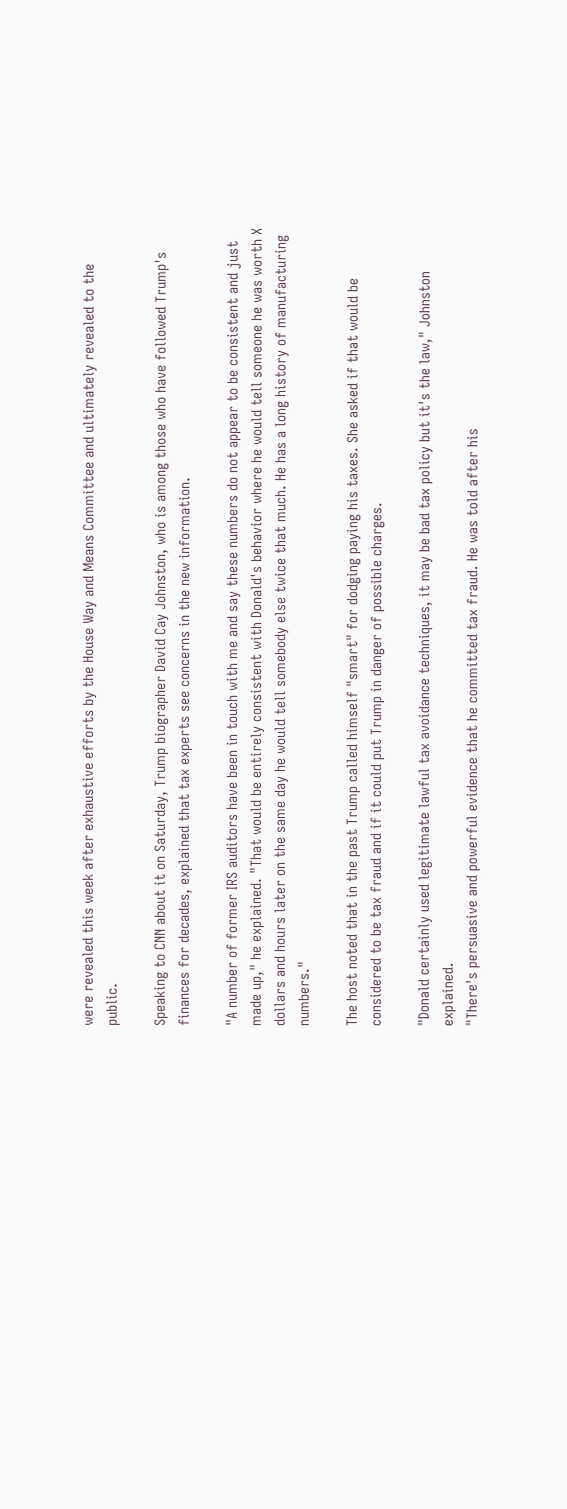were revealed this week after exhaustive efforts by the House Way and Means Committee and ultimately revealed to the public.

Speaking to CNN about it on Saturday, Trump biographer David Cay Johnston, who is among those who have followed Trump's finances for decades, explained that tax experts see concerns in the new information.

"A number of former IRS auditors have been in touch with me and say these numbers do not appear to be consistent and just made up," he explained. "That would be entirely consistent with Donald's behavior where he would tell someone he was worth X dollars and hours later on the same day he would tell somebody else twice that much. He has a long history of manufacturing numbers."

The host noted that in the past Trump called himself "smart" for dodging paying his taxes. She asked if that would be considered to be tax fraud and if it could put Trump in danger of possible charges.

"Donald certainly used legitimate lawful tax avoidance techniques, it may be bad tax policy but it's the law," Johnston explained.
"There's persuasive and powerful evidence that he committed tax fraud. He was told after his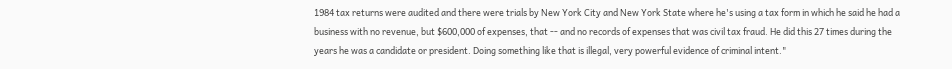1984 tax returns were audited and there were trials by New York City and New York State where he's using a tax form in which he said he had a business with no revenue, but $600,000 of expenses, that -- and no records of expenses that was civil tax fraud. He did this 27 times during the years he was a candidate or president. Doing something like that is illegal, very powerful evidence of criminal intent."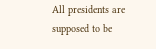All presidents are supposed to be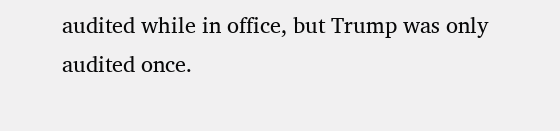audited while in office, but Trump was only audited once.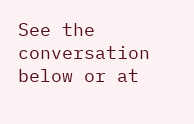See the conversation below or at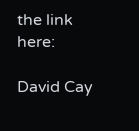the link here:

David Cay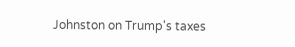Johnston on Trump's taxes